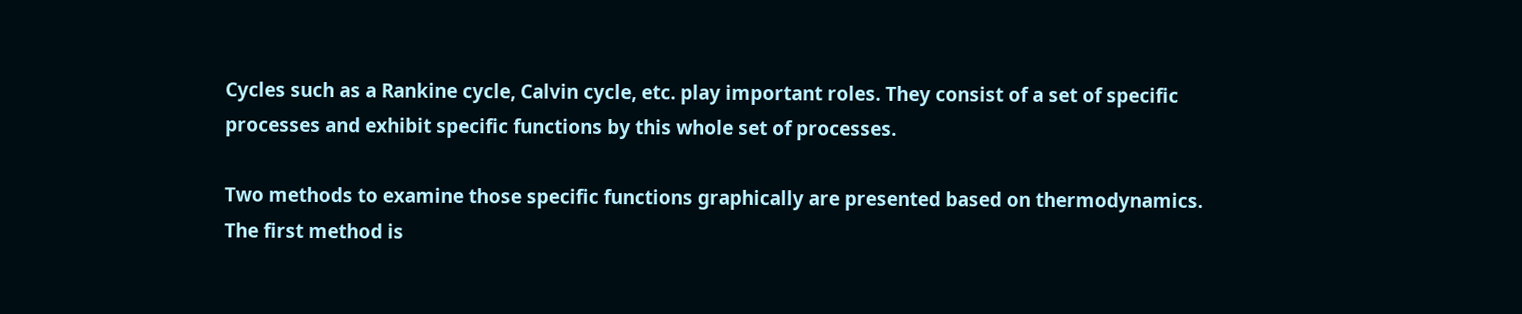Cycles such as a Rankine cycle, Calvin cycle, etc. play important roles. They consist of a set of specific processes and exhibit specific functions by this whole set of processes.

Two methods to examine those specific functions graphically are presented based on thermodynamics. The first method is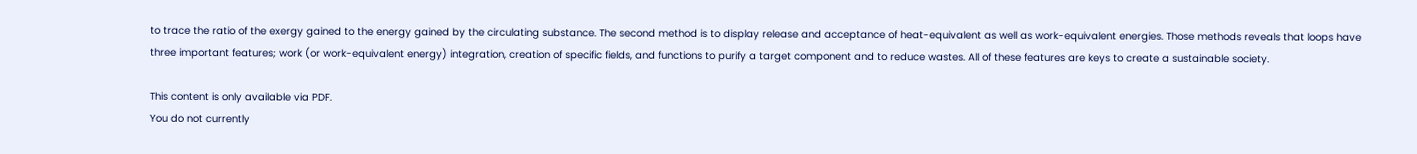to trace the ratio of the exergy gained to the energy gained by the circulating substance. The second method is to display release and acceptance of heat-equivalent as well as work-equivalent energies. Those methods reveals that loops have three important features; work (or work-equivalent energy) integration, creation of specific fields, and functions to purify a target component and to reduce wastes. All of these features are keys to create a sustainable society.

This content is only available via PDF.
You do not currently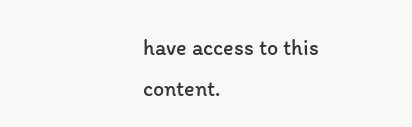have access to this content.